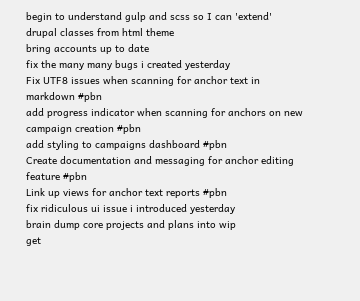begin to understand gulp and scss so I can 'extend' drupal classes from html theme
bring accounts up to date
fix the many many bugs i created yesterday
Fix UTF8 issues when scanning for anchor text in markdown #pbn
add progress indicator when scanning for anchors on new campaign creation #pbn
add styling to campaigns dashboard #pbn
Create documentation and messaging for anchor editing feature #pbn
Link up views for anchor text reports #pbn
fix ridiculous ui issue i introduced yesterday
brain dump core projects and plans into wip
get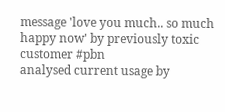message 'love you much.. so much happy now' by previously toxic customer #pbn
analysed current usage by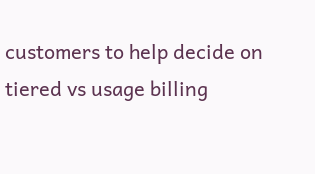customers to help decide on tiered vs usage billing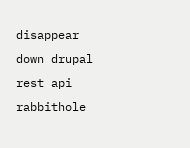disappear down drupal rest api rabbithole